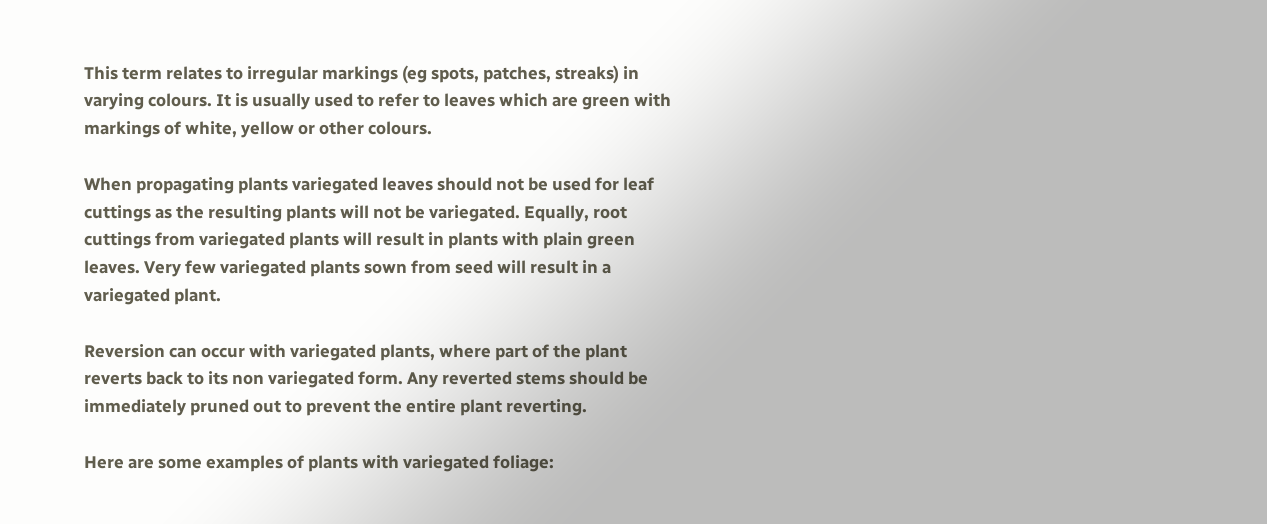This term relates to irregular markings (eg spots, patches, streaks) in varying colours. It is usually used to refer to leaves which are green with markings of white, yellow or other colours.

When propagating plants variegated leaves should not be used for leaf cuttings as the resulting plants will not be variegated. Equally, root cuttings from variegated plants will result in plants with plain green leaves. Very few variegated plants sown from seed will result in a variegated plant.

Reversion can occur with variegated plants, where part of the plant reverts back to its non variegated form. Any reverted stems should be immediately pruned out to prevent the entire plant reverting.

Here are some examples of plants with variegated foliage: